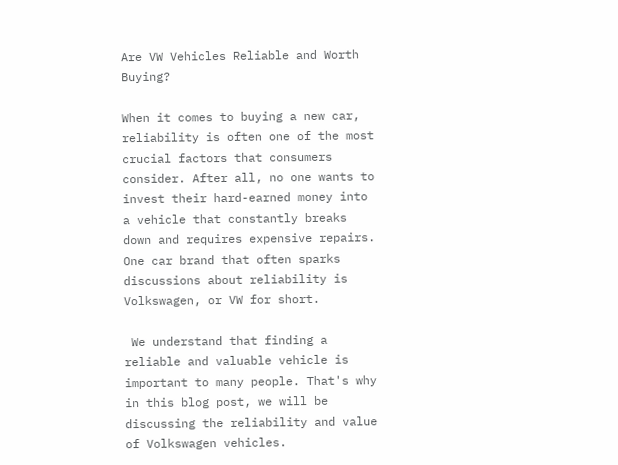Are VW Vehicles Reliable and Worth Buying?

When it comes to buying a new car, reliability is often one of the most crucial factors that consumers consider. After all, no one wants to invest their hard-earned money into a vehicle that constantly breaks down and requires expensive repairs. One car brand that often sparks discussions about reliability is Volkswagen, or VW for short.

 We understand that finding a reliable and valuable vehicle is important to many people. That's why in this blog post, we will be discussing the reliability and value of Volkswagen vehicles.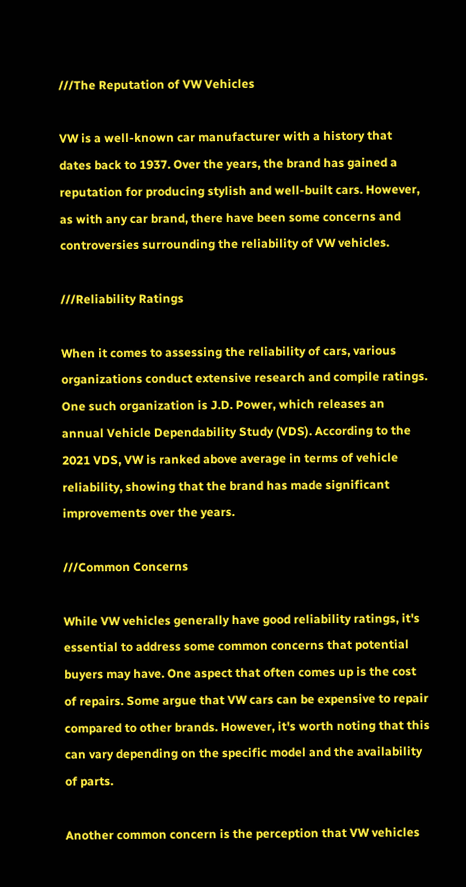///The Reputation of VW Vehicles

VW is a well-known car manufacturer with a history that dates back to 1937. Over the years, the brand has gained a reputation for producing stylish and well-built cars. However, as with any car brand, there have been some concerns and controversies surrounding the reliability of VW vehicles.

///Reliability Ratings

When it comes to assessing the reliability of cars, various organizations conduct extensive research and compile ratings. One such organization is J.D. Power, which releases an annual Vehicle Dependability Study (VDS). According to the 2021 VDS, VW is ranked above average in terms of vehicle reliability, showing that the brand has made significant improvements over the years.

///Common Concerns

While VW vehicles generally have good reliability ratings, it's essential to address some common concerns that potential buyers may have. One aspect that often comes up is the cost of repairs. Some argue that VW cars can be expensive to repair compared to other brands. However, it's worth noting that this can vary depending on the specific model and the availability of parts.

Another common concern is the perception that VW vehicles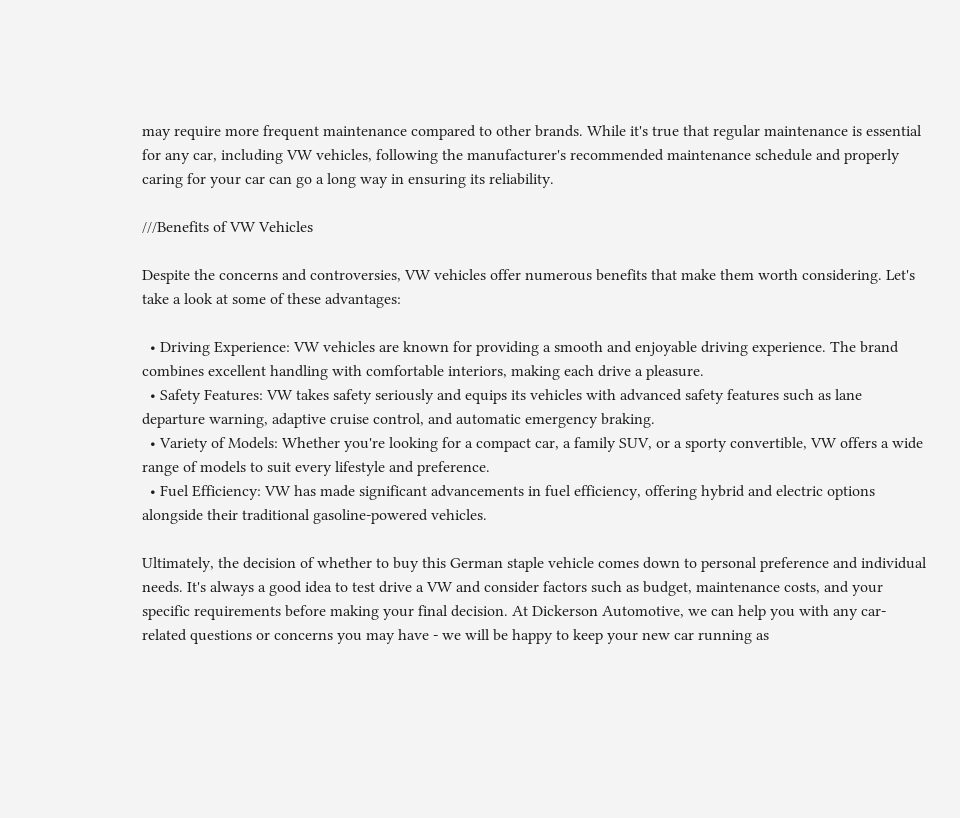may require more frequent maintenance compared to other brands. While it's true that regular maintenance is essential for any car, including VW vehicles, following the manufacturer's recommended maintenance schedule and properly caring for your car can go a long way in ensuring its reliability.

///Benefits of VW Vehicles

Despite the concerns and controversies, VW vehicles offer numerous benefits that make them worth considering. Let's take a look at some of these advantages:

  • Driving Experience: VW vehicles are known for providing a smooth and enjoyable driving experience. The brand combines excellent handling with comfortable interiors, making each drive a pleasure.
  • Safety Features: VW takes safety seriously and equips its vehicles with advanced safety features such as lane departure warning, adaptive cruise control, and automatic emergency braking.
  • Variety of Models: Whether you're looking for a compact car, a family SUV, or a sporty convertible, VW offers a wide range of models to suit every lifestyle and preference.
  • Fuel Efficiency: VW has made significant advancements in fuel efficiency, offering hybrid and electric options alongside their traditional gasoline-powered vehicles.

Ultimately, the decision of whether to buy this German staple vehicle comes down to personal preference and individual needs. It's always a good idea to test drive a VW and consider factors such as budget, maintenance costs, and your specific requirements before making your final decision. At Dickerson Automotive, we can help you with any car-related questions or concerns you may have - we will be happy to keep your new car running as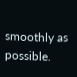smoothly as possible.